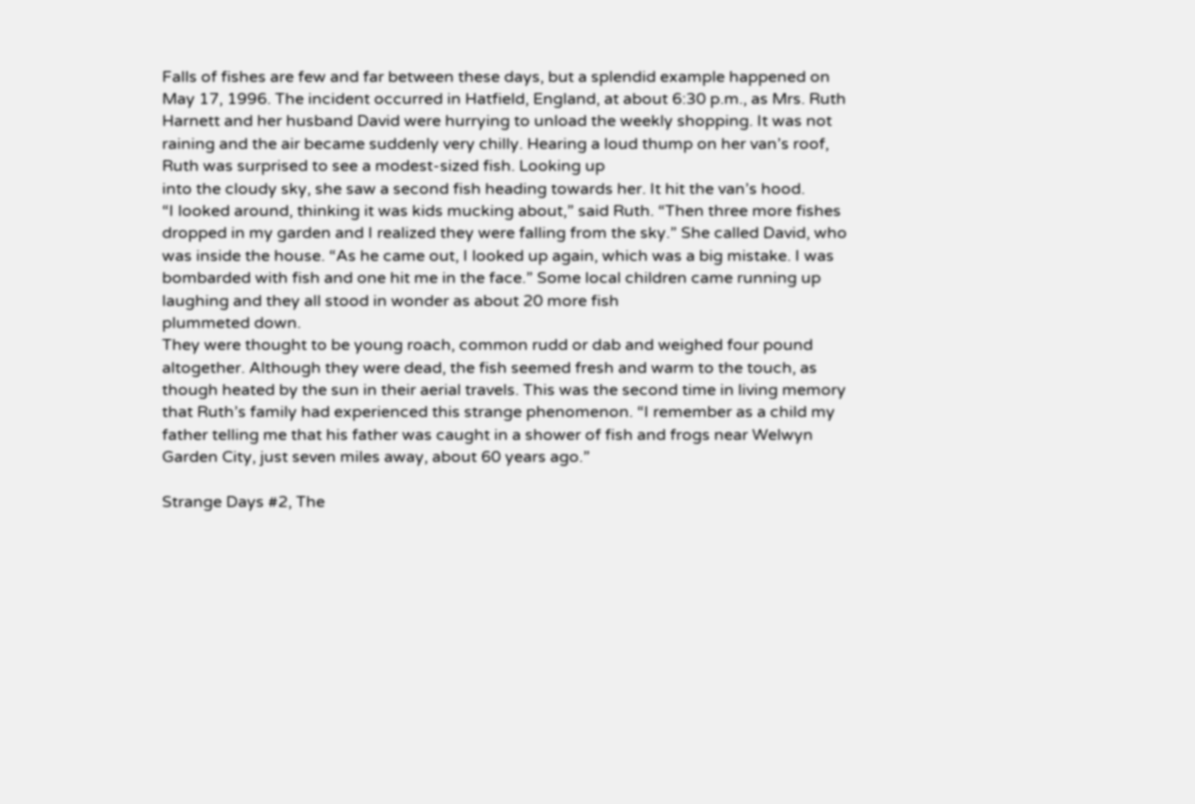Falls of fishes are few and far between these days, but a splendid example happened on May 17, 1996. The incident occurred in Hatfield, England, at about 6:30 p.m., as Mrs. Ruth Harnett and her husband David were hurrying to unload the weekly shopping. It was not raining and the air became suddenly very chilly. Hearing a loud thump on her van’s roof, Ruth was surprised to see a modest-sized fish. Looking up
into the cloudy sky, she saw a second fish heading towards her. It hit the van’s hood.
“I looked around, thinking it was kids mucking about,” said Ruth. “Then three more fishes dropped in my garden and I realized they were falling from the sky.” She called David, who was inside the house. “As he came out, I looked up again, which was a big mistake. I was bombarded with fish and one hit me in the face.” Some local children came running up laughing and they all stood in wonder as about 20 more fish
plummeted down.
They were thought to be young roach, common rudd or dab and weighed four pound altogether. Although they were dead, the fish seemed fresh and warm to the touch, as though heated by the sun in their aerial travels. This was the second time in living memory that Ruth’s family had experienced this strange phenomenon. “I remember as a child my father telling me that his father was caught in a shower of fish and frogs near Welwyn Garden City, just seven miles away, about 60 years ago.”

Strange Days #2, The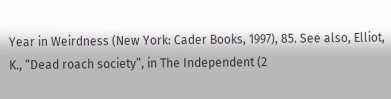Year in Weirdness (New York: Cader Books, 1997), 85. See also, Elliot, K., “Dead roach society”, in The Independent (2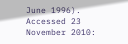June 1996).
Accessed 23 November 2010: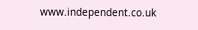www.independent.co.uk